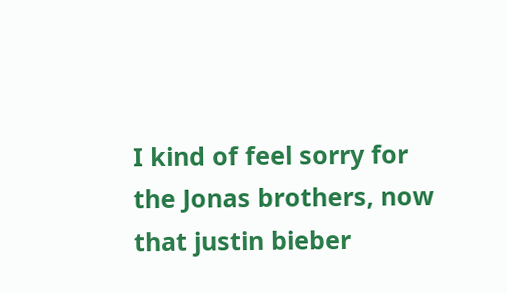I kind of feel sorry for the Jonas brothers, now that justin bieber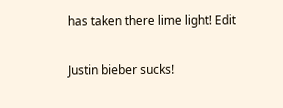has taken there lime light! Edit

Justin bieber sucks!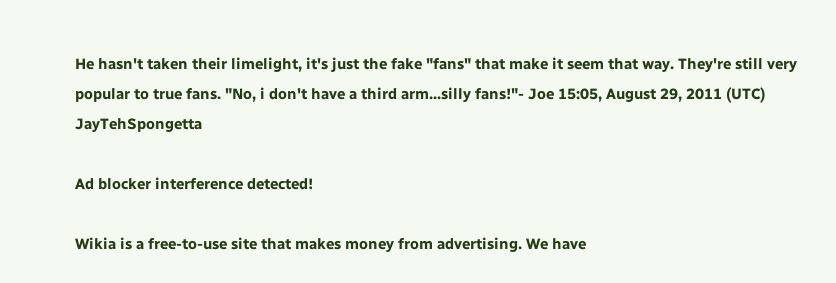He hasn't taken their limelight, it's just the fake "fans" that make it seem that way. They're still very popular to true fans. "No, i don't have a third arm...silly fans!"- Joe 15:05, August 29, 2011 (UTC) JayTehSpongetta

Ad blocker interference detected!

Wikia is a free-to-use site that makes money from advertising. We have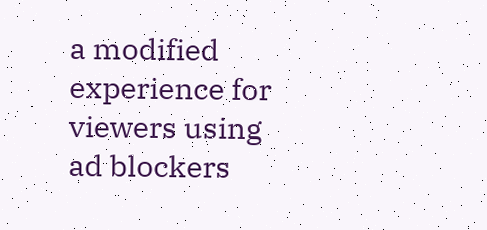a modified experience for viewers using ad blockers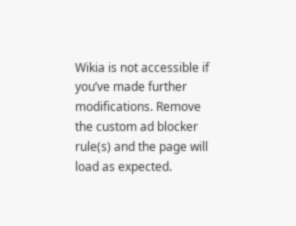Wikia is not accessible if you’ve made further modifications. Remove the custom ad blocker rule(s) and the page will load as expected.